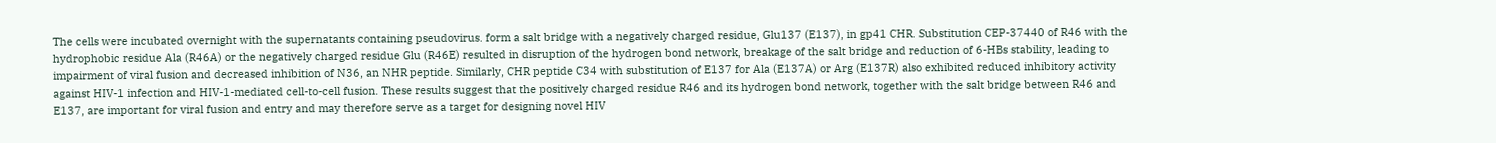The cells were incubated overnight with the supernatants containing pseudovirus. form a salt bridge with a negatively charged residue, Glu137 (E137), in gp41 CHR. Substitution CEP-37440 of R46 with the hydrophobic residue Ala (R46A) or the negatively charged residue Glu (R46E) resulted in disruption of the hydrogen bond network, breakage of the salt bridge and reduction of 6-HBs stability, leading to impairment of viral fusion and decreased inhibition of N36, an NHR peptide. Similarly, CHR peptide C34 with substitution of E137 for Ala (E137A) or Arg (E137R) also exhibited reduced inhibitory activity against HIV-1 infection and HIV-1-mediated cell-to-cell fusion. These results suggest that the positively charged residue R46 and its hydrogen bond network, together with the salt bridge between R46 and E137, are important for viral fusion and entry and may therefore serve as a target for designing novel HIV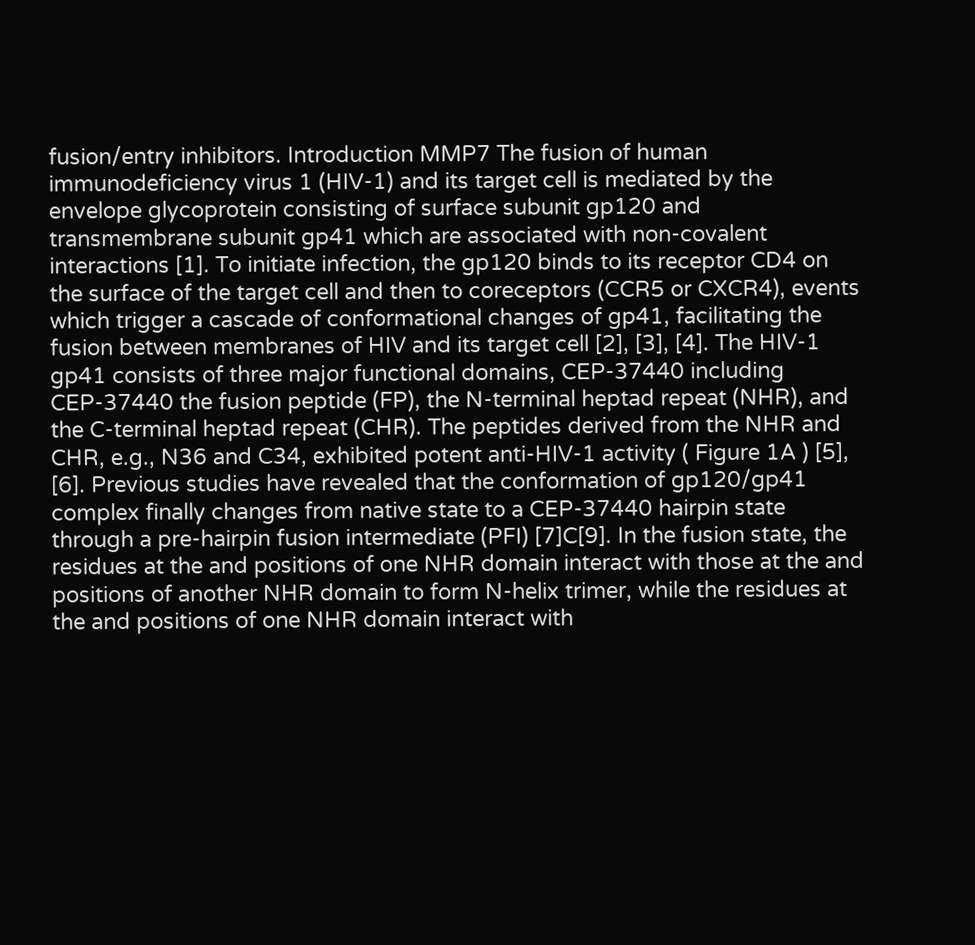fusion/entry inhibitors. Introduction MMP7 The fusion of human immunodeficiency virus 1 (HIV-1) and its target cell is mediated by the envelope glycoprotein consisting of surface subunit gp120 and transmembrane subunit gp41 which are associated with non-covalent interactions [1]. To initiate infection, the gp120 binds to its receptor CD4 on the surface of the target cell and then to coreceptors (CCR5 or CXCR4), events which trigger a cascade of conformational changes of gp41, facilitating the fusion between membranes of HIV and its target cell [2], [3], [4]. The HIV-1 gp41 consists of three major functional domains, CEP-37440 including CEP-37440 the fusion peptide (FP), the N-terminal heptad repeat (NHR), and the C-terminal heptad repeat (CHR). The peptides derived from the NHR and CHR, e.g., N36 and C34, exhibited potent anti-HIV-1 activity ( Figure 1A ) [5], [6]. Previous studies have revealed that the conformation of gp120/gp41 complex finally changes from native state to a CEP-37440 hairpin state through a pre-hairpin fusion intermediate (PFI) [7]C[9]. In the fusion state, the residues at the and positions of one NHR domain interact with those at the and positions of another NHR domain to form N-helix trimer, while the residues at the and positions of one NHR domain interact with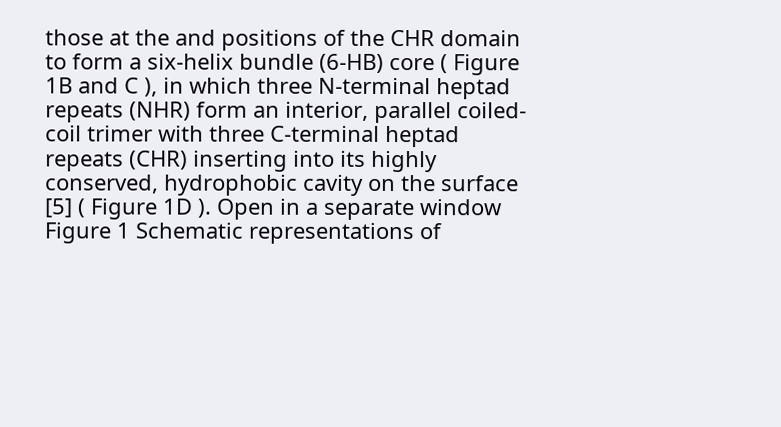those at the and positions of the CHR domain to form a six-helix bundle (6-HB) core ( Figure 1B and C ), in which three N-terminal heptad repeats (NHR) form an interior, parallel coiled-coil trimer with three C-terminal heptad repeats (CHR) inserting into its highly conserved, hydrophobic cavity on the surface [5] ( Figure 1D ). Open in a separate window Figure 1 Schematic representations of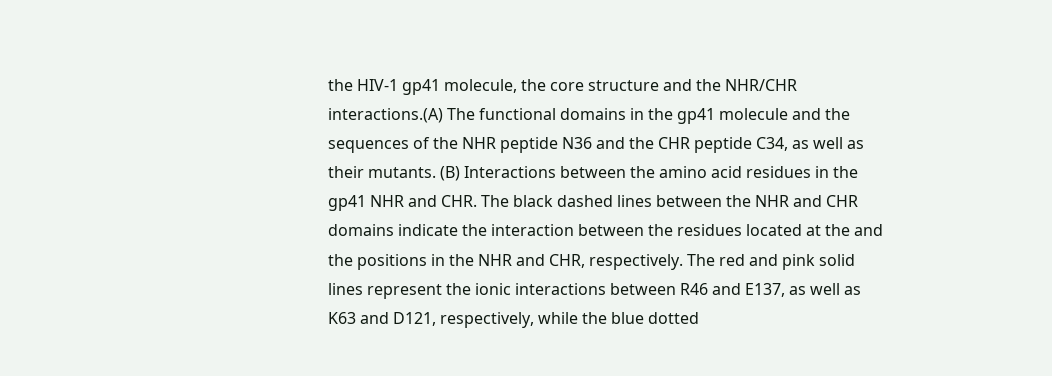the HIV-1 gp41 molecule, the core structure and the NHR/CHR interactions.(A) The functional domains in the gp41 molecule and the sequences of the NHR peptide N36 and the CHR peptide C34, as well as their mutants. (B) Interactions between the amino acid residues in the gp41 NHR and CHR. The black dashed lines between the NHR and CHR domains indicate the interaction between the residues located at the and the positions in the NHR and CHR, respectively. The red and pink solid lines represent the ionic interactions between R46 and E137, as well as K63 and D121, respectively, while the blue dotted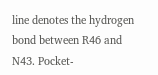line denotes the hydrogen bond between R46 and N43. Pocket-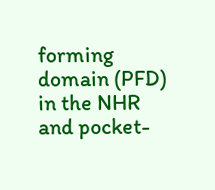forming domain (PFD) in the NHR and pocket-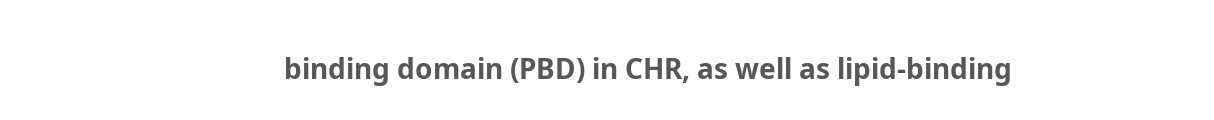binding domain (PBD) in CHR, as well as lipid-binding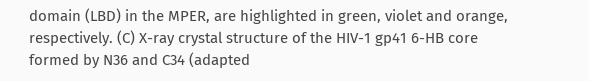domain (LBD) in the MPER, are highlighted in green, violet and orange, respectively. (C) X-ray crystal structure of the HIV-1 gp41 6-HB core formed by N36 and C34 (adapted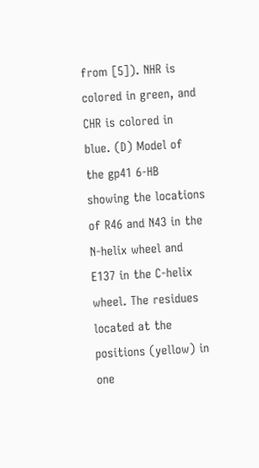from [5]). NHR is colored in green, and CHR is colored in blue. (D) Model of the gp41 6-HB showing the locations of R46 and N43 in the N-helix wheel and E137 in the C-helix wheel. The residues located at the positions (yellow) in one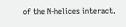of the N-helices interact.